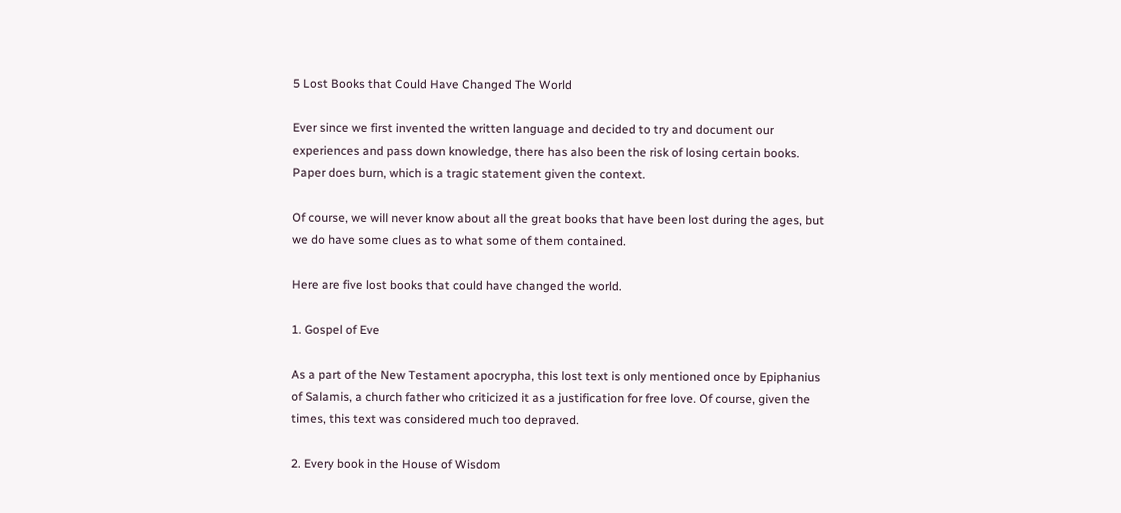5 Lost Books that Could Have Changed The World

Ever since we first invented the written language and decided to try and document our experiences and pass down knowledge, there has also been the risk of losing certain books. Paper does burn, which is a tragic statement given the context.

Of course, we will never know about all the great books that have been lost during the ages, but we do have some clues as to what some of them contained.

Here are five lost books that could have changed the world.

1. Gospel of Eve

As a part of the New Testament apocrypha, this lost text is only mentioned once by Epiphanius of Salamis, a church father who criticized it as a justification for free love. Of course, given the times, this text was considered much too depraved.

2. Every book in the House of Wisdom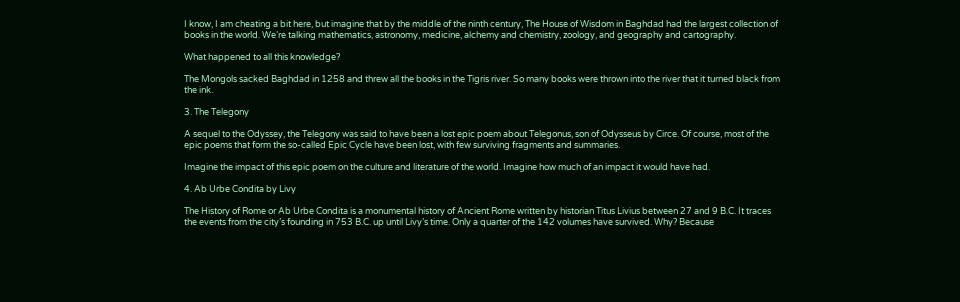I know, I am cheating a bit here, but imagine that by the middle of the ninth century, The House of Wisdom in Baghdad had the largest collection of books in the world. We’re talking mathematics, astronomy, medicine, alchemy and chemistry, zoology, and geography and cartography.

What happened to all this knowledge?

The Mongols sacked Baghdad in 1258 and threw all the books in the Tigris river. So many books were thrown into the river that it turned black from the ink.

3. The Telegony

A sequel to the Odyssey, the Telegony was said to have been a lost epic poem about Telegonus, son of Odysseus by Circe. Of course, most of the epic poems that form the so-called Epic Cycle have been lost, with few surviving fragments and summaries.

Imagine the impact of this epic poem on the culture and literature of the world. Imagine how much of an impact it would have had.

4. Ab Urbe Condita by Livy

The History of Rome or Ab Urbe Condita is a monumental history of Ancient Rome written by historian Titus Livius between 27 and 9 B.C. It traces the events from the city’s founding in 753 B.C. up until Livy’s time. Only a quarter of the 142 volumes have survived. Why? Because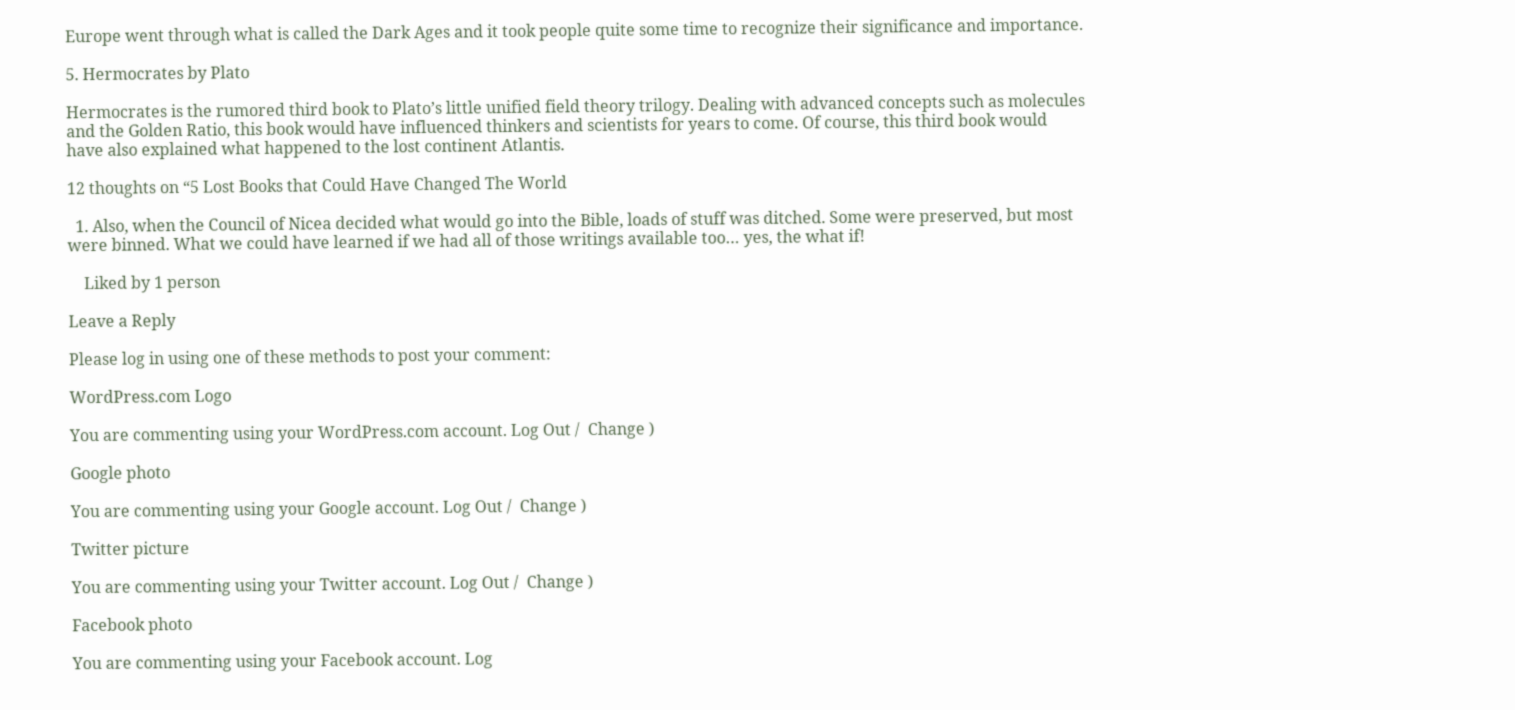Europe went through what is called the Dark Ages and it took people quite some time to recognize their significance and importance.

5. Hermocrates by Plato

Hermocrates is the rumored third book to Plato’s little unified field theory trilogy. Dealing with advanced concepts such as molecules and the Golden Ratio, this book would have influenced thinkers and scientists for years to come. Of course, this third book would have also explained what happened to the lost continent Atlantis.

12 thoughts on “5 Lost Books that Could Have Changed The World

  1. Also, when the Council of Nicea decided what would go into the Bible, loads of stuff was ditched. Some were preserved, but most were binned. What we could have learned if we had all of those writings available too… yes, the what if!

    Liked by 1 person

Leave a Reply

Please log in using one of these methods to post your comment:

WordPress.com Logo

You are commenting using your WordPress.com account. Log Out /  Change )

Google photo

You are commenting using your Google account. Log Out /  Change )

Twitter picture

You are commenting using your Twitter account. Log Out /  Change )

Facebook photo

You are commenting using your Facebook account. Log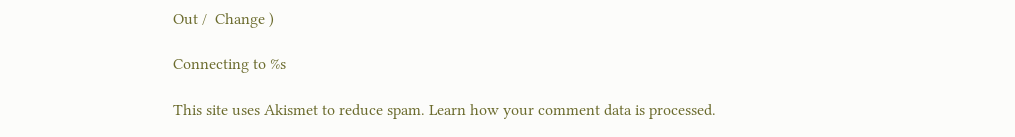Out /  Change )

Connecting to %s

This site uses Akismet to reduce spam. Learn how your comment data is processed.